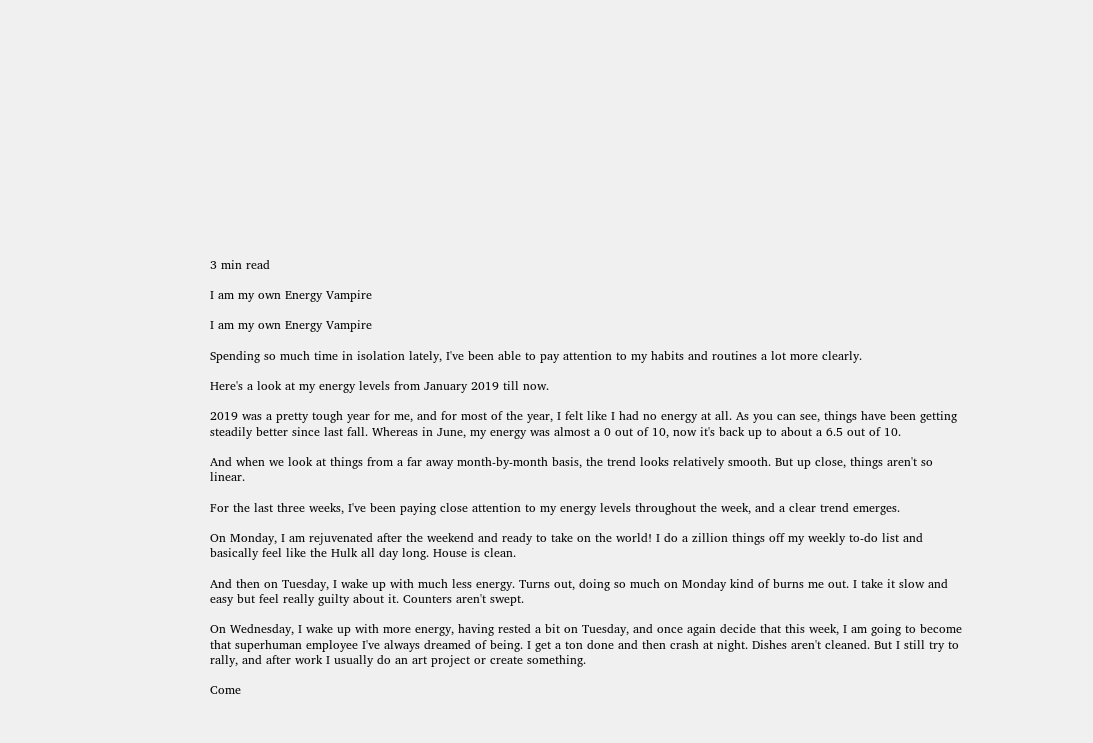3 min read

I am my own Energy Vampire

I am my own Energy Vampire

Spending so much time in isolation lately, I've been able to pay attention to my habits and routines a lot more clearly.

Here's a look at my energy levels from January 2019 till now.

2019 was a pretty tough year for me, and for most of the year, I felt like I had no energy at all. As you can see, things have been getting steadily better since last fall. Whereas in June, my energy was almost a 0 out of 10, now it's back up to about a 6.5 out of 10.

And when we look at things from a far away month-by-month basis, the trend looks relatively smooth. But up close, things aren't so linear.

For the last three weeks, I've been paying close attention to my energy levels throughout the week, and a clear trend emerges.

On Monday, I am rejuvenated after the weekend and ready to take on the world! I do a zillion things off my weekly to-do list and basically feel like the Hulk all day long. House is clean.

And then on Tuesday, I wake up with much less energy. Turns out, doing so much on Monday kind of burns me out. I take it slow and easy but feel really guilty about it. Counters aren't swept.

On Wednesday, I wake up with more energy, having rested a bit on Tuesday, and once again decide that this week, I am going to become that superhuman employee I've always dreamed of being. I get a ton done and then crash at night. Dishes aren't cleaned. But I still try to rally, and after work I usually do an art project or create something.

Come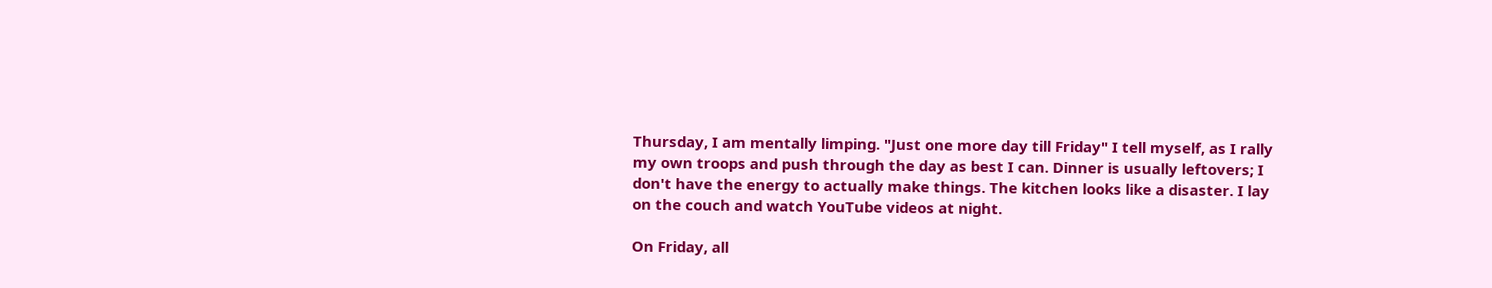Thursday, I am mentally limping. "Just one more day till Friday" I tell myself, as I rally my own troops and push through the day as best I can. Dinner is usually leftovers; I don't have the energy to actually make things. The kitchen looks like a disaster. I lay on the couch and watch YouTube videos at night.

On Friday, all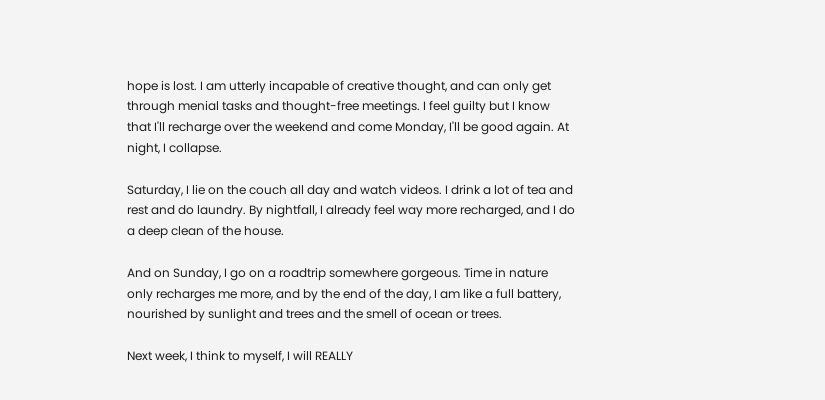hope is lost. I am utterly incapable of creative thought, and can only get through menial tasks and thought-free meetings. I feel guilty but I know that I'll recharge over the weekend and come Monday, I'll be good again. At night, I collapse.

Saturday, I lie on the couch all day and watch videos. I drink a lot of tea and rest and do laundry. By nightfall, I already feel way more recharged, and I do a deep clean of the house.

And on Sunday, I go on a roadtrip somewhere gorgeous. Time in nature only recharges me more, and by the end of the day, I am like a full battery, nourished by sunlight and trees and the smell of ocean or trees.

Next week, I think to myself, I will REALLY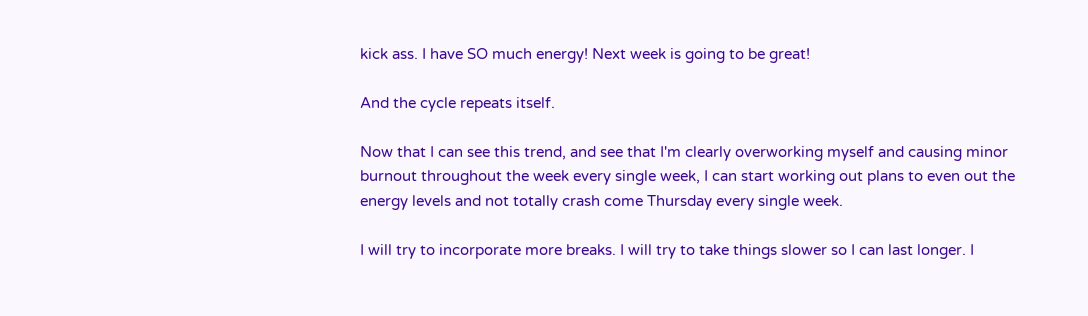kick ass. I have SO much energy! Next week is going to be great!

And the cycle repeats itself.

Now that I can see this trend, and see that I'm clearly overworking myself and causing minor burnout throughout the week every single week, I can start working out plans to even out the energy levels and not totally crash come Thursday every single week.

I will try to incorporate more breaks. I will try to take things slower so I can last longer. I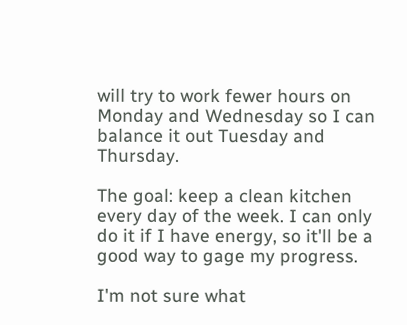will try to work fewer hours on Monday and Wednesday so I can balance it out Tuesday and Thursday.

The goal: keep a clean kitchen every day of the week. I can only do it if I have energy, so it'll be a good way to gage my progress.

I'm not sure what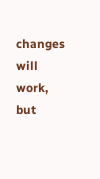changes will work, but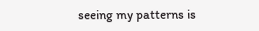seeing my patterns is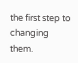the first step to changing them.